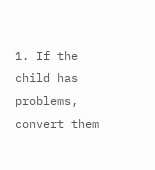1. If the child has problems, convert them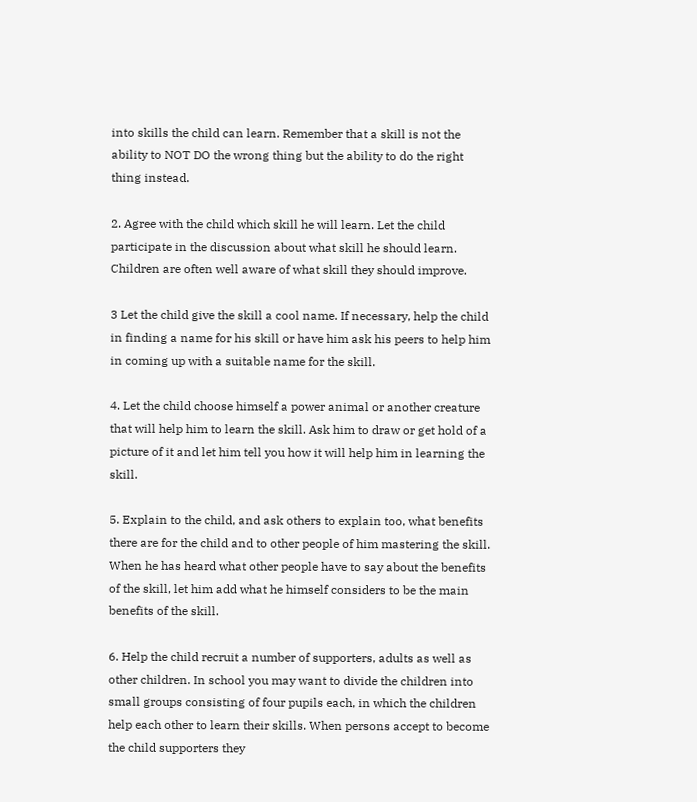into skills the child can learn. Remember that a skill is not the ability to NOT DO the wrong thing but the ability to do the right thing instead.

2. Agree with the child which skill he will learn. Let the child participate in the discussion about what skill he should learn. Children are often well aware of what skill they should improve.

3 Let the child give the skill a cool name. If necessary, help the child in finding a name for his skill or have him ask his peers to help him in coming up with a suitable name for the skill.

4. Let the child choose himself a power animal or another creature that will help him to learn the skill. Ask him to draw or get hold of a picture of it and let him tell you how it will help him in learning the skill.

5. Explain to the child, and ask others to explain too, what benefits there are for the child and to other people of him mastering the skill. When he has heard what other people have to say about the benefits of the skill, let him add what he himself considers to be the main benefits of the skill.

6. Help the child recruit a number of supporters, adults as well as other children. In school you may want to divide the children into small groups consisting of four pupils each, in which the children help each other to learn their skills. When persons accept to become the child supporters they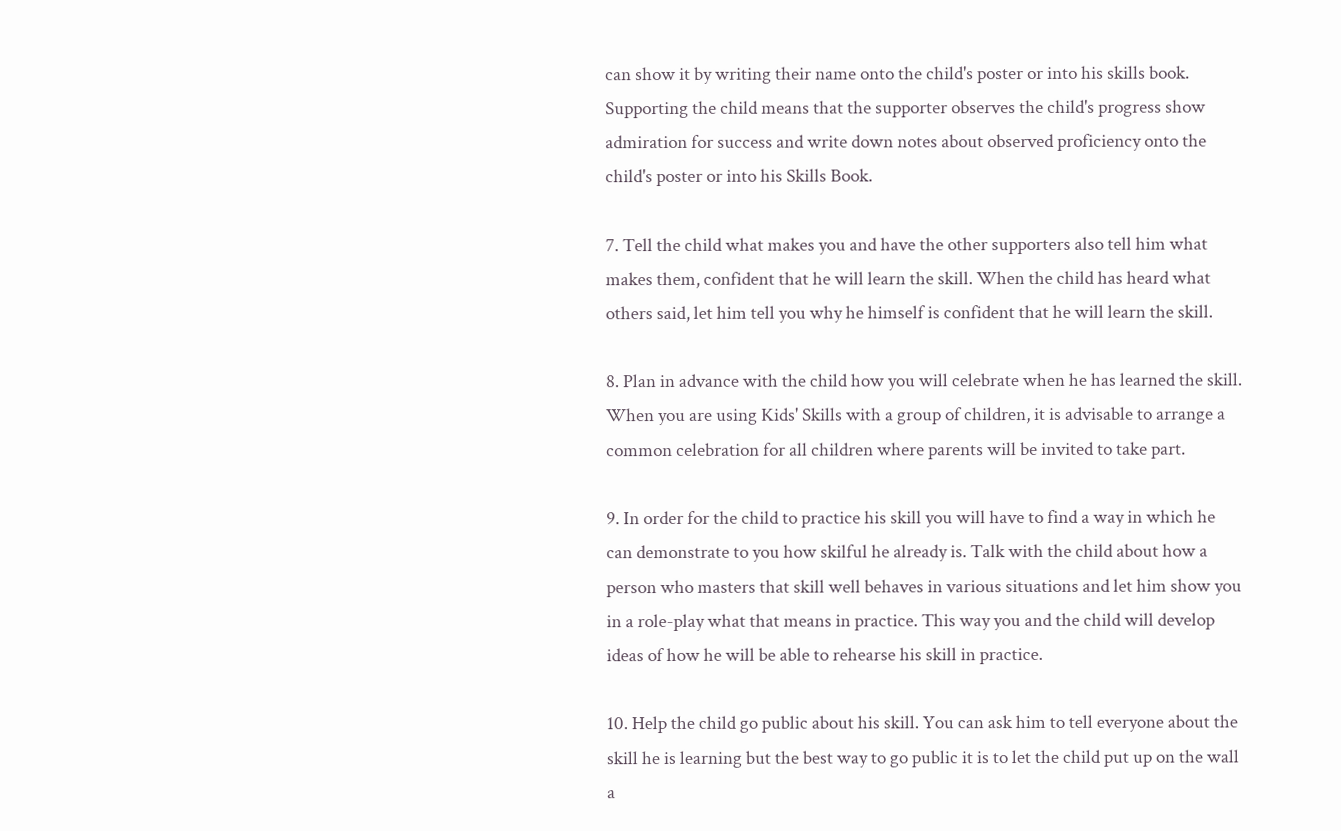can show it by writing their name onto the child's poster or into his skills book. Supporting the child means that the supporter observes the child's progress show admiration for success and write down notes about observed proficiency onto the child's poster or into his Skills Book.

7. Tell the child what makes you and have the other supporters also tell him what makes them, confident that he will learn the skill. When the child has heard what others said, let him tell you why he himself is confident that he will learn the skill.

8. Plan in advance with the child how you will celebrate when he has learned the skill. When you are using Kids' Skills with a group of children, it is advisable to arrange a common celebration for all children where parents will be invited to take part.

9. In order for the child to practice his skill you will have to find a way in which he can demonstrate to you how skilful he already is. Talk with the child about how a person who masters that skill well behaves in various situations and let him show you in a role-play what that means in practice. This way you and the child will develop ideas of how he will be able to rehearse his skill in practice.

10. Help the child go public about his skill. You can ask him to tell everyone about the skill he is learning but the best way to go public it is to let the child put up on the wall a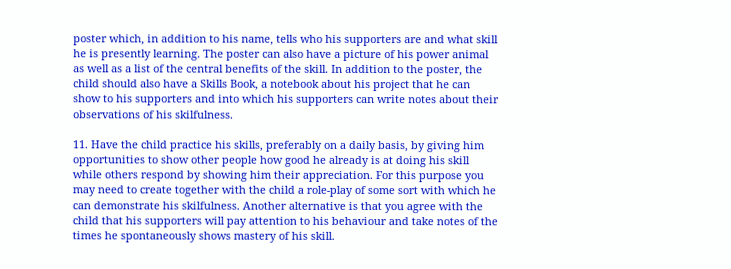poster which, in addition to his name, tells who his supporters are and what skill he is presently learning. The poster can also have a picture of his power animal as well as a list of the central benefits of the skill. In addition to the poster, the child should also have a Skills Book, a notebook about his project that he can show to his supporters and into which his supporters can write notes about their observations of his skilfulness.

11. Have the child practice his skills, preferably on a daily basis, by giving him opportunities to show other people how good he already is at doing his skill while others respond by showing him their appreciation. For this purpose you may need to create together with the child a role-play of some sort with which he can demonstrate his skilfulness. Another alternative is that you agree with the child that his supporters will pay attention to his behaviour and take notes of the times he spontaneously shows mastery of his skill.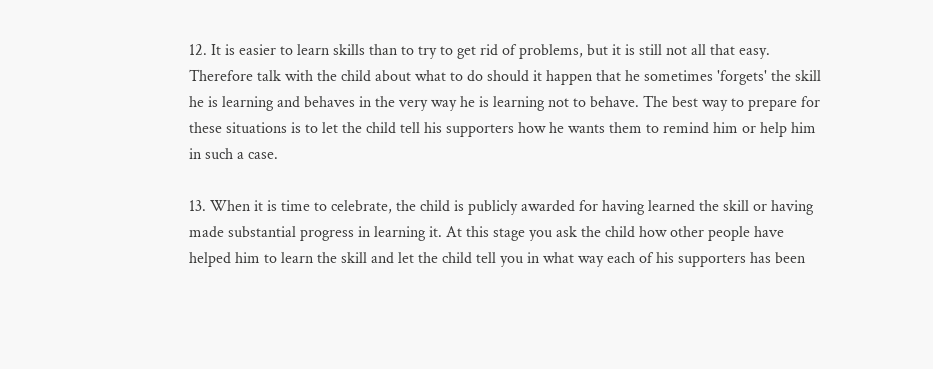12. It is easier to learn skills than to try to get rid of problems, but it is still not all that easy. Therefore talk with the child about what to do should it happen that he sometimes 'forgets' the skill he is learning and behaves in the very way he is learning not to behave. The best way to prepare for these situations is to let the child tell his supporters how he wants them to remind him or help him in such a case.

13. When it is time to celebrate, the child is publicly awarded for having learned the skill or having made substantial progress in learning it. At this stage you ask the child how other people have helped him to learn the skill and let the child tell you in what way each of his supporters has been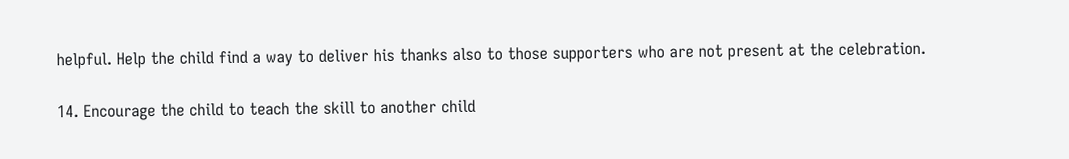helpful. Help the child find a way to deliver his thanks also to those supporters who are not present at the celebration.

14. Encourage the child to teach the skill to another child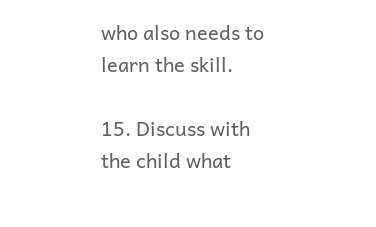who also needs to learn the skill.

15. Discuss with the child what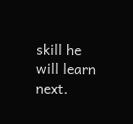skill he will learn next.